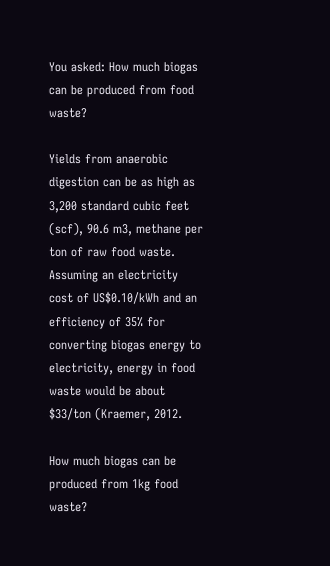You asked: How much biogas can be produced from food waste?

Yields from anaerobic digestion can be as high as 3,200 standard cubic feet (scf), 90.6 m3, methane per ton of raw food waste. Assuming an electricity cost of US$0.10/kWh and an efficiency of 35% for converting biogas energy to electricity, energy in food waste would be about $33/ton (Kraemer, 2012.

How much biogas can be produced from 1kg food waste?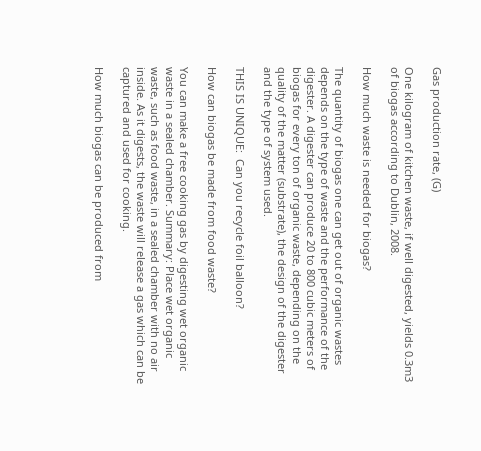Gas production rate, (G)

One kilogram of kitchen waste, if well digested, yields 0.3m3 of biogas according to Dublin, 2008.

How much waste is needed for biogas?

The quantity of biogas one can get out of organic wastes depends on the type of waste and the performance of the digester. A digester can produce 20 to 800 cubic meters of biogas for every ton of organic waste, depending on the quality of the matter (substrate), the design of the digester and the type of system used.

THIS IS UNIQUE:  Can you recycle foil balloon?

How can biogas be made from food waste?

You can make a free cooking gas by digesting wet organic waste in a sealed chamber. Summary: Place wet organic waste, such as food waste, in a sealed chamber with no air inside. As it digests, the waste will release a gas which can be captured and used for cooking.

How much biogas can be produced from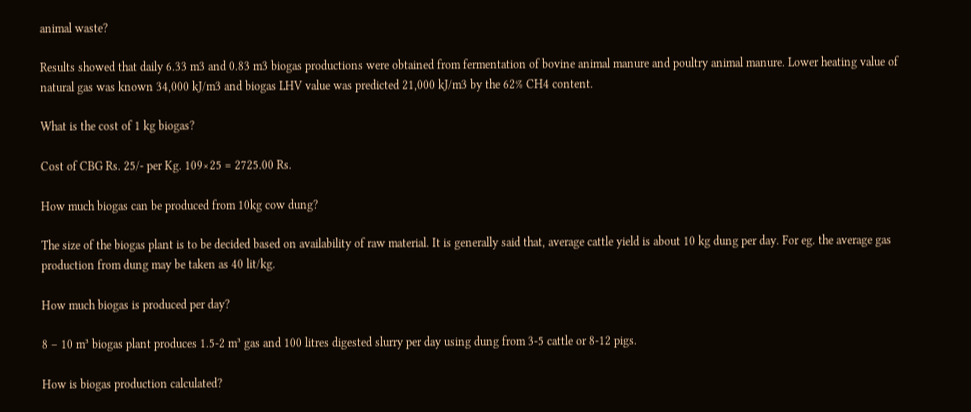animal waste?

Results showed that daily 6.33 m3 and 0.83 m3 biogas productions were obtained from fermentation of bovine animal manure and poultry animal manure. Lower heating value of natural gas was known 34,000 kJ/m3 and biogas LHV value was predicted 21,000 kJ/m3 by the 62% CH4 content.

What is the cost of 1 kg biogas?

Cost of CBG Rs. 25/- per Kg. 109×25 = 2725.00 Rs.

How much biogas can be produced from 10kg cow dung?

The size of the biogas plant is to be decided based on availability of raw material. It is generally said that, average cattle yield is about 10 kg dung per day. For eg. the average gas production from dung may be taken as 40 lit/kg.

How much biogas is produced per day?

8 – 10 m³ biogas plant produces 1.5-2 m³ gas and 100 litres digested slurry per day using dung from 3-5 cattle or 8-12 pigs.

How is biogas production calculated?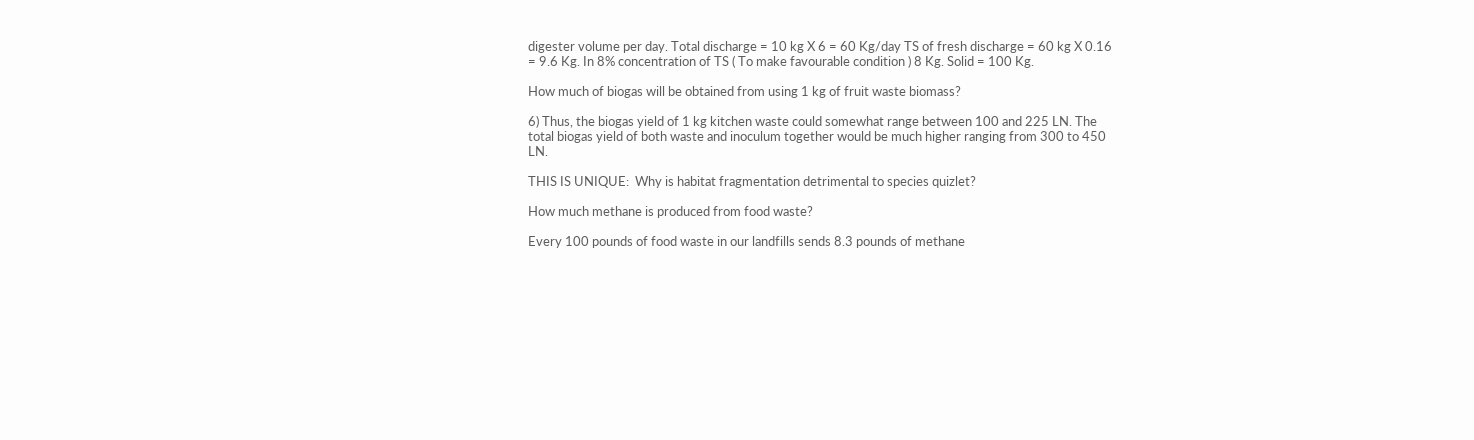digester volume per day. Total discharge = 10 kg X 6 = 60 Kg/day TS of fresh discharge = 60 kg X 0.16 = 9.6 Kg. In 8% concentration of TS ( To make favourable condition ) 8 Kg. Solid = 100 Kg.

How much of biogas will be obtained from using 1 kg of fruit waste biomass?

6) Thus, the biogas yield of 1 kg kitchen waste could somewhat range between 100 and 225 LN. The total biogas yield of both waste and inoculum together would be much higher ranging from 300 to 450 LN.

THIS IS UNIQUE:  Why is habitat fragmentation detrimental to species quizlet?

How much methane is produced from food waste?

Every 100 pounds of food waste in our landfills sends 8.3 pounds of methane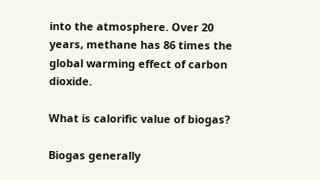into the atmosphere. Over 20 years, methane has 86 times the global warming effect of carbon dioxide.

What is calorific value of biogas?

Biogas generally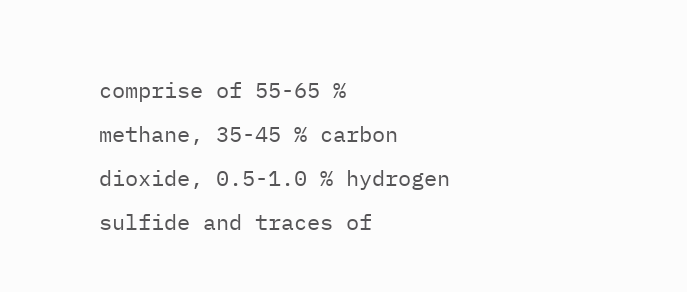comprise of 55-65 % methane, 35-45 % carbon dioxide, 0.5-1.0 % hydrogen sulfide and traces of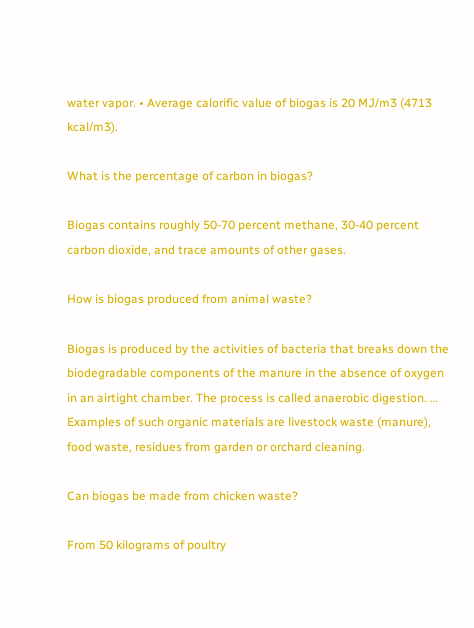water vapor. • Average calorific value of biogas is 20 MJ/m3 (4713 kcal/m3).

What is the percentage of carbon in biogas?

Biogas contains roughly 50-70 percent methane, 30-40 percent carbon dioxide, and trace amounts of other gases.

How is biogas produced from animal waste?

Biogas is produced by the activities of bacteria that breaks down the biodegradable components of the manure in the absence of oxygen in an airtight chamber. The process is called anaerobic digestion. … Examples of such organic materials are livestock waste (manure), food waste, residues from garden or orchard cleaning.

Can biogas be made from chicken waste?

From 50 kilograms of poultry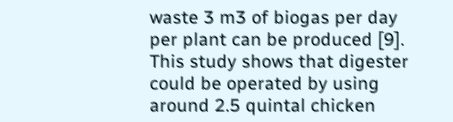waste 3 m3 of biogas per day per plant can be produced [9]. This study shows that digester could be operated by using around 2.5 quintal chicken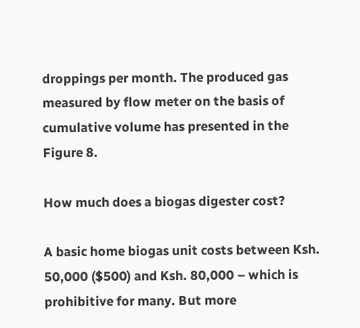droppings per month. The produced gas measured by flow meter on the basis of cumulative volume has presented in the Figure 8.

How much does a biogas digester cost?

A basic home biogas unit costs between Ksh. 50,000 ($500) and Ksh. 80,000 – which is prohibitive for many. But more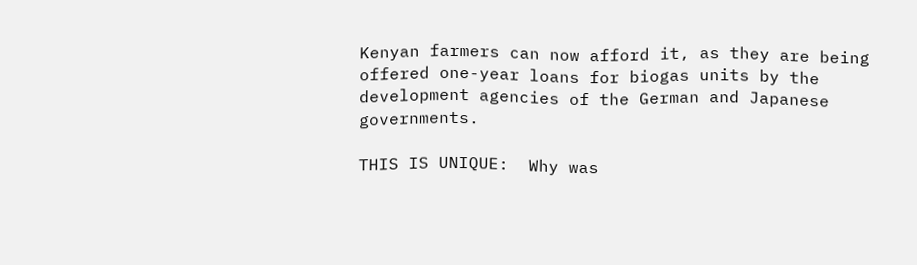Kenyan farmers can now afford it, as they are being offered one-year loans for biogas units by the development agencies of the German and Japanese governments.

THIS IS UNIQUE:  Why was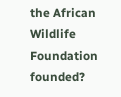the African Wildlife Foundation founded?